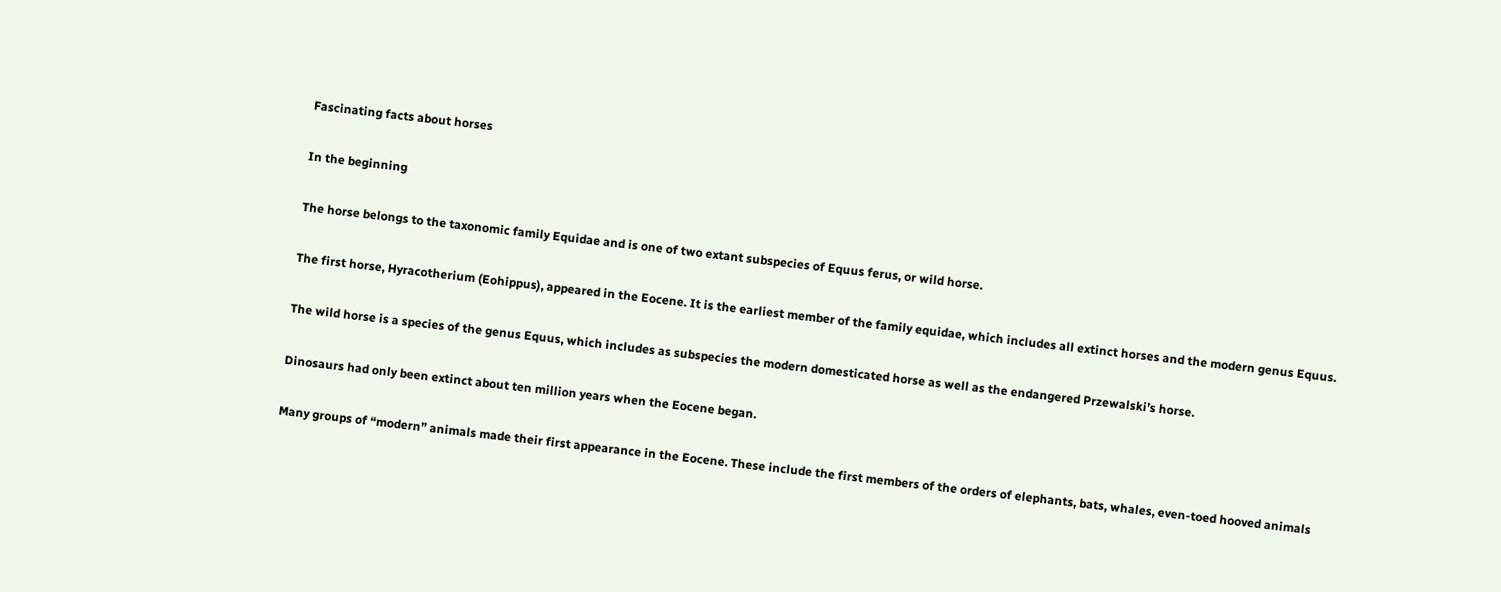Fascinating facts about horses

In the beginning

The horse belongs to the taxonomic family Equidae and is one of two extant subspecies of Equus ferus, or wild horse.

The first horse, Hyracotherium (Eohippus), appeared in the Eocene. It is the earliest member of the family equidae, which includes all extinct horses and the modern genus Equus.

The wild horse is a species of the genus Equus, which includes as subspecies the modern domesticated horse as well as the endangered Przewalski’s horse.

Dinosaurs had only been extinct about ten million years when the Eocene began.

Many groups of “modern” animals made their first appearance in the Eocene. These include the first members of the orders of elephants, bats, whales, even-toed hooved animals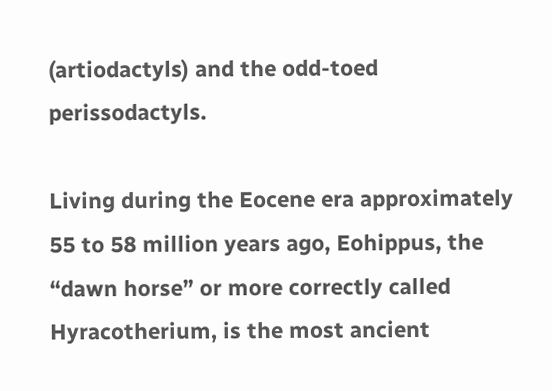(artiodactyls) and the odd-toed perissodactyls.

Living during the Eocene era approximately 55 to 58 million years ago, Eohippus, the “dawn horse” or more correctly called Hyracotherium, is the most ancient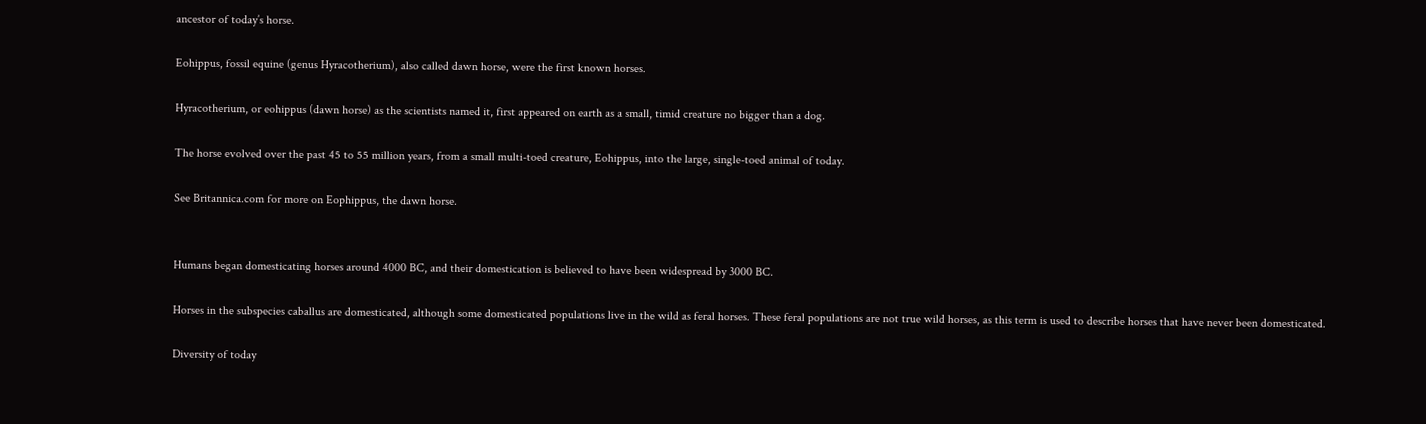ancestor of today’s horse.

Eohippus, fossil equine (genus Hyracotherium), also called dawn horse, were the first known horses.

Hyracotherium, or eohippus (dawn horse) as the scientists named it, first appeared on earth as a small, timid creature no bigger than a dog.

The horse evolved over the past 45 to 55 million years, from a small multi-toed creature, Eohippus, into the large, single-toed animal of today.

See Britannica.com for more on Eophippus, the dawn horse.


Humans began domesticating horses around 4000 BC, and their domestication is believed to have been widespread by 3000 BC.

Horses in the subspecies caballus are domesticated, although some domesticated populations live in the wild as feral horses. These feral populations are not true wild horses, as this term is used to describe horses that have never been domesticated.

Diversity of today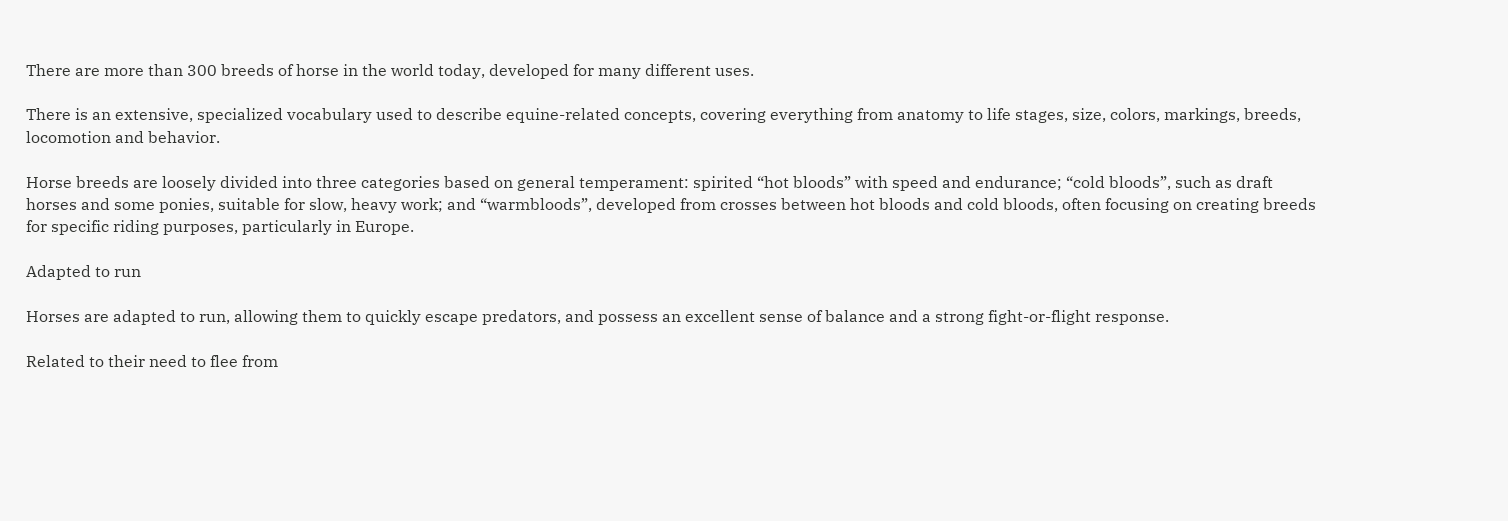There are more than 300 breeds of horse in the world today, developed for many different uses.

There is an extensive, specialized vocabulary used to describe equine-related concepts, covering everything from anatomy to life stages, size, colors, markings, breeds, locomotion and behavior.

Horse breeds are loosely divided into three categories based on general temperament: spirited “hot bloods” with speed and endurance; “cold bloods”, such as draft horses and some ponies, suitable for slow, heavy work; and “warmbloods”, developed from crosses between hot bloods and cold bloods, often focusing on creating breeds for specific riding purposes, particularly in Europe.

Adapted to run

Horses are adapted to run, allowing them to quickly escape predators, and possess an excellent sense of balance and a strong fight-or-flight response.

Related to their need to flee from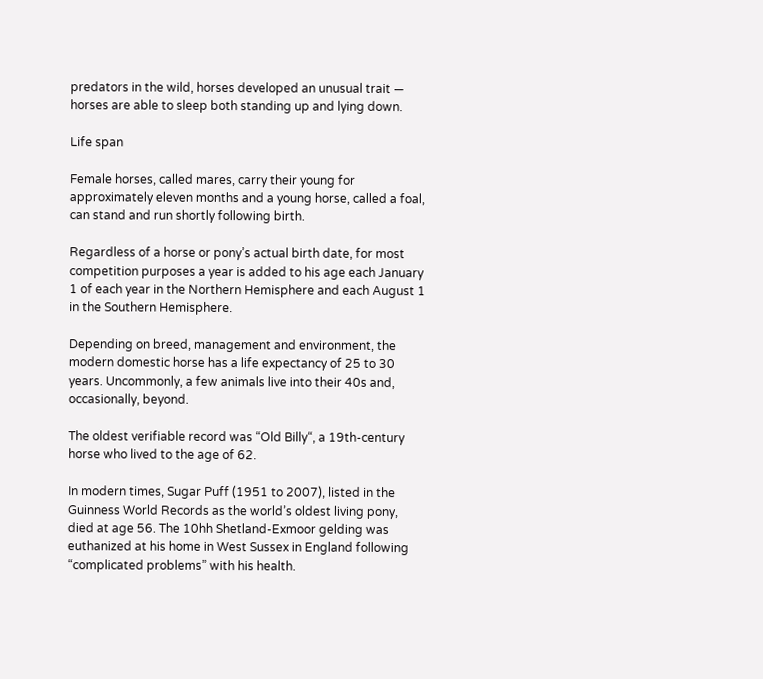predators in the wild, horses developed an unusual trait — horses are able to sleep both standing up and lying down.

Life span

Female horses, called mares, carry their young for approximately eleven months and a young horse, called a foal, can stand and run shortly following birth.

Regardless of a horse or pony’s actual birth date, for most competition purposes a year is added to his age each January 1 of each year in the Northern Hemisphere and each August 1 in the Southern Hemisphere.

Depending on breed, management and environment, the modern domestic horse has a life expectancy of 25 to 30 years. Uncommonly, a few animals live into their 40s and, occasionally, beyond.

The oldest verifiable record was “Old Billy“, a 19th-century horse who lived to the age of 62.

In modern times, Sugar Puff (1951 to 2007), listed in the Guinness World Records as the world’s oldest living pony, died at age 56. The 10hh Shetland-Exmoor gelding was euthanized at his home in West Sussex in England following “complicated problems” with his health.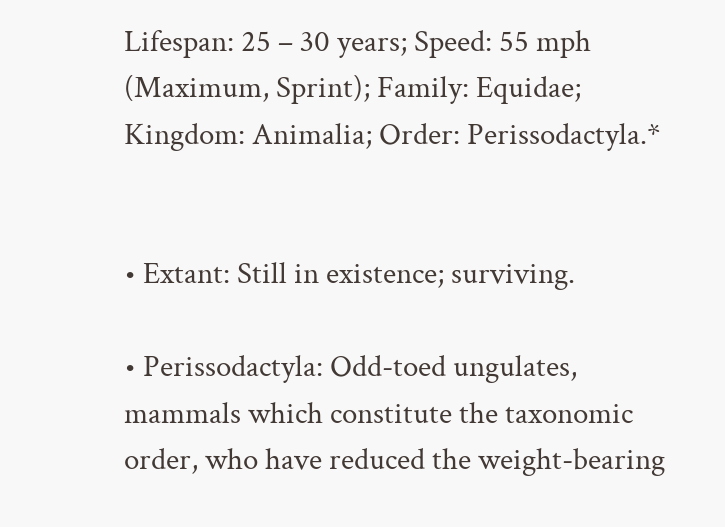Lifespan: 25 – 30 years; Speed: 55 mph (Maximum, Sprint); Family: Equidae; Kingdom: Animalia; Order: Perissodactyla.*


• Extant: Still in existence; surviving.

• Perissodactyla: Odd-toed ungulates, mammals which constitute the taxonomic order, who have reduced the weight-bearing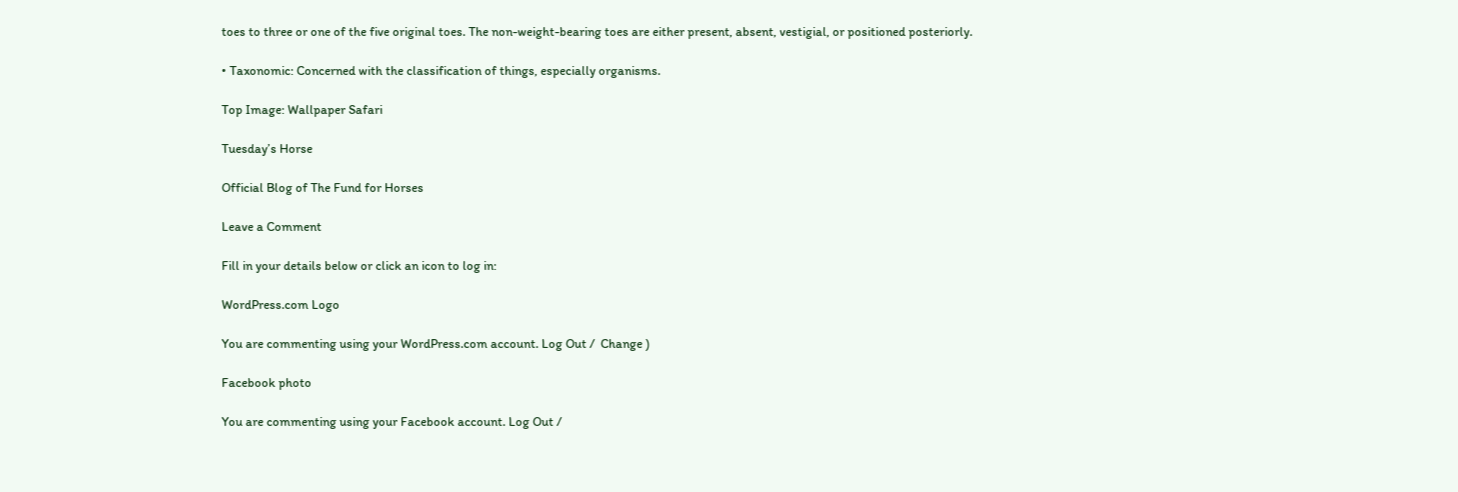toes to three or one of the five original toes. The non-weight-bearing toes are either present, absent, vestigial, or positioned posteriorly.

• Taxonomic: Concerned with the classification of things, especially organisms.

Top Image: Wallpaper Safari

Tuesday’s Horse

Official Blog of The Fund for Horses

Leave a Comment

Fill in your details below or click an icon to log in:

WordPress.com Logo

You are commenting using your WordPress.com account. Log Out /  Change )

Facebook photo

You are commenting using your Facebook account. Log Out /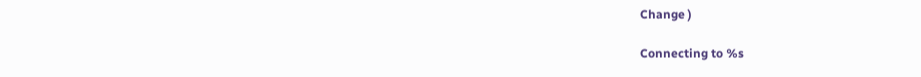Change )

Connecting to %s